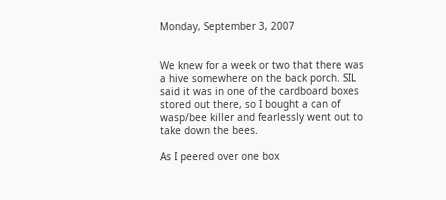Monday, September 3, 2007


We knew for a week or two that there was a hive somewhere on the back porch. SIL said it was in one of the cardboard boxes stored out there, so I bought a can of wasp/bee killer and fearlessly went out to take down the bees.

As I peered over one box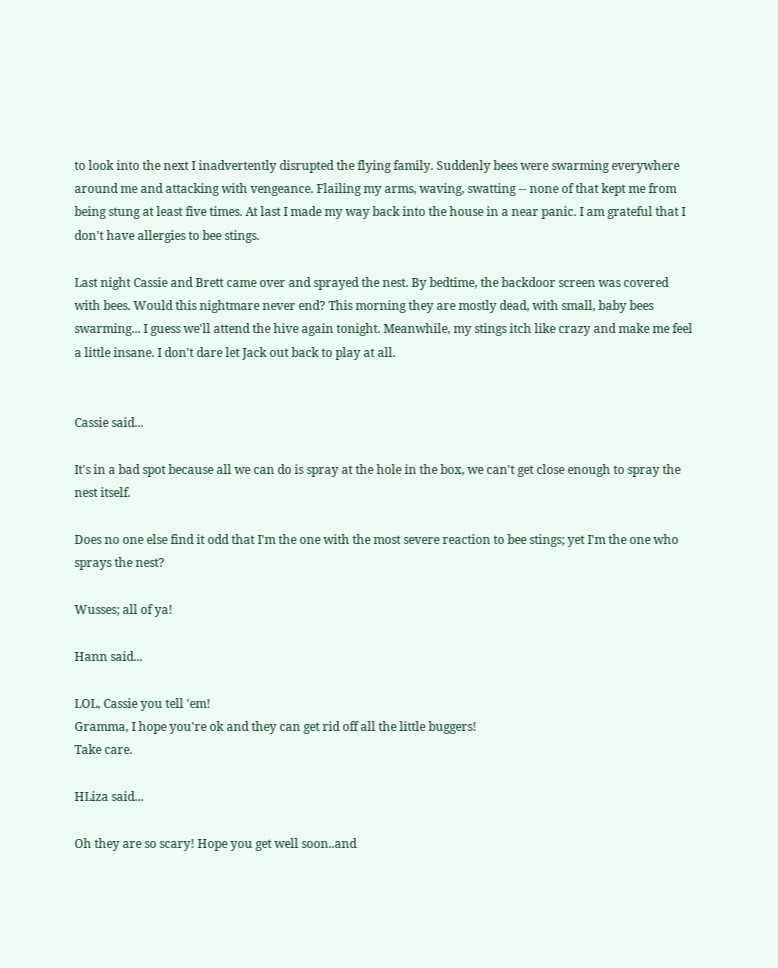to look into the next I inadvertently disrupted the flying family. Suddenly bees were swarming everywhere around me and attacking with vengeance. Flailing my arms, waving, swatting -- none of that kept me from being stung at least five times. At last I made my way back into the house in a near panic. I am grateful that I don't have allergies to bee stings.

Last night Cassie and Brett came over and sprayed the nest. By bedtime, the backdoor screen was covered with bees. Would this nightmare never end? This morning they are mostly dead, with small, baby bees swarming... I guess we'll attend the hive again tonight. Meanwhile, my stings itch like crazy and make me feel a little insane. I don't dare let Jack out back to play at all.


Cassie said...

It's in a bad spot because all we can do is spray at the hole in the box, we can't get close enough to spray the nest itself.

Does no one else find it odd that I'm the one with the most severe reaction to bee stings; yet I'm the one who sprays the nest?

Wusses; all of ya!

Hann said...

LOL, Cassie you tell 'em!
Gramma, I hope you're ok and they can get rid off all the little buggers!
Take care.

HLiza said...

Oh they are so scary! Hope you get well soon..and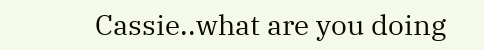Cassie..what are you doing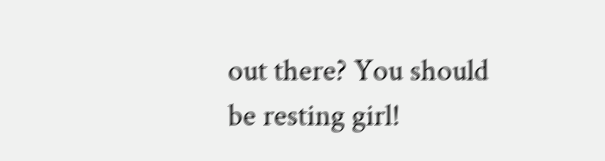out there? You should be resting girl!